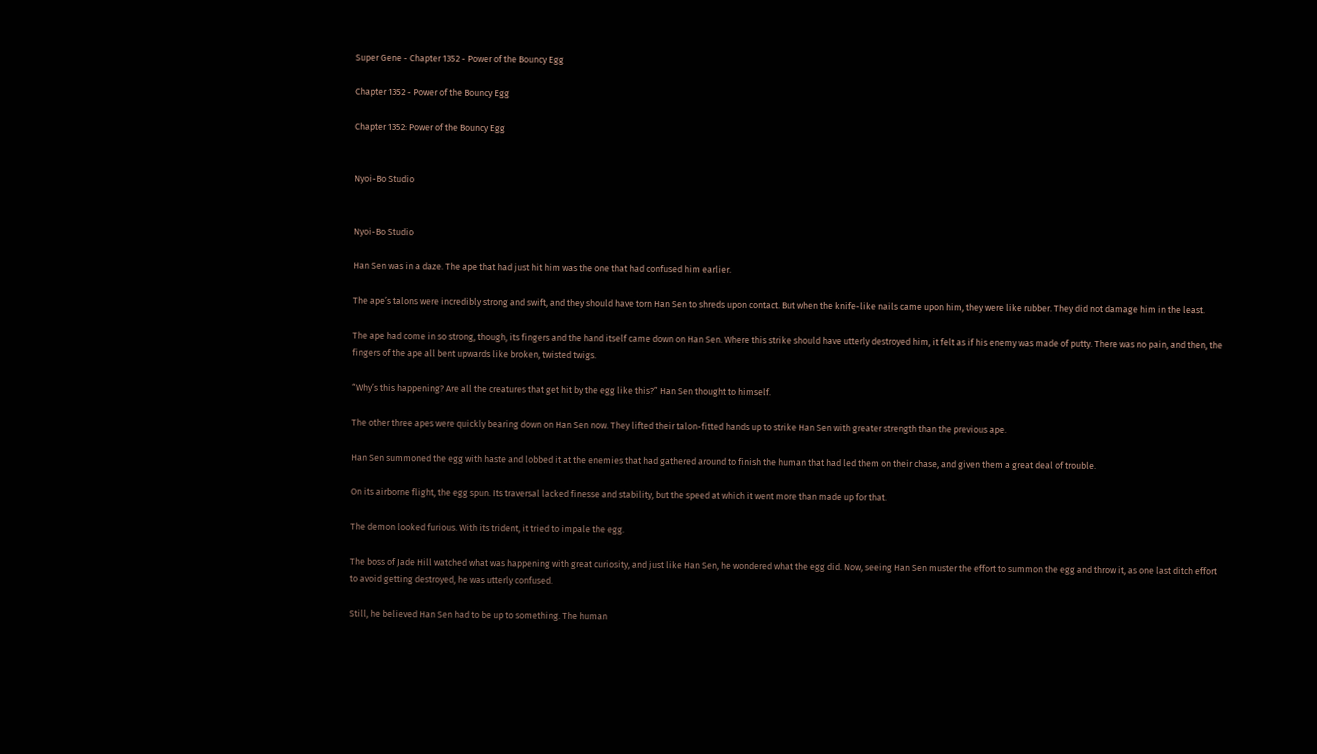Super Gene - Chapter 1352 - Power of the Bouncy Egg

Chapter 1352 - Power of the Bouncy Egg

Chapter 1352: Power of the Bouncy Egg


Nyoi-Bo Studio


Nyoi-Bo Studio

Han Sen was in a daze. The ape that had just hit him was the one that had confused him earlier.

The ape’s talons were incredibly strong and swift, and they should have torn Han Sen to shreds upon contact. But when the knife-like nails came upon him, they were like rubber. They did not damage him in the least.

The ape had come in so strong, though, its fingers and the hand itself came down on Han Sen. Where this strike should have utterly destroyed him, it felt as if his enemy was made of putty. There was no pain, and then, the fingers of the ape all bent upwards like broken, twisted twigs.

“Why’s this happening? Are all the creatures that get hit by the egg like this?” Han Sen thought to himself.

The other three apes were quickly bearing down on Han Sen now. They lifted their talon-fitted hands up to strike Han Sen with greater strength than the previous ape.

Han Sen summoned the egg with haste and lobbed it at the enemies that had gathered around to finish the human that had led them on their chase, and given them a great deal of trouble.

On its airborne flight, the egg spun. Its traversal lacked finesse and stability, but the speed at which it went more than made up for that.

The demon looked furious. With its trident, it tried to impale the egg.

The boss of Jade Hill watched what was happening with great curiosity, and just like Han Sen, he wondered what the egg did. Now, seeing Han Sen muster the effort to summon the egg and throw it, as one last ditch effort to avoid getting destroyed, he was utterly confused.

Still, he believed Han Sen had to be up to something. The human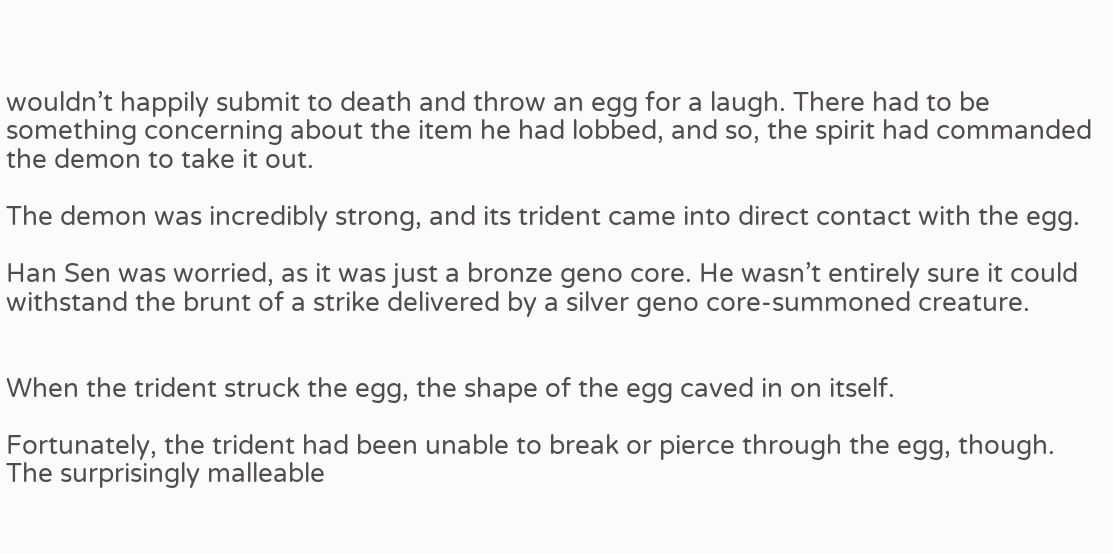wouldn’t happily submit to death and throw an egg for a laugh. There had to be something concerning about the item he had lobbed, and so, the spirit had commanded the demon to take it out.

The demon was incredibly strong, and its trident came into direct contact with the egg.

Han Sen was worried, as it was just a bronze geno core. He wasn’t entirely sure it could withstand the brunt of a strike delivered by a silver geno core-summoned creature.


When the trident struck the egg, the shape of the egg caved in on itself.

Fortunately, the trident had been unable to break or pierce through the egg, though. The surprisingly malleable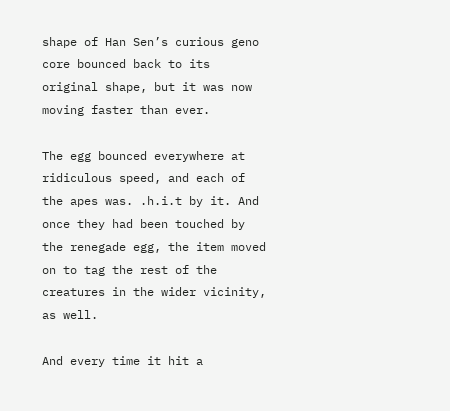shape of Han Sen’s curious geno core bounced back to its original shape, but it was now moving faster than ever.

The egg bounced everywhere at ridiculous speed, and each of the apes was. .h.i.t by it. And once they had been touched by the renegade egg, the item moved on to tag the rest of the creatures in the wider vicinity, as well.

And every time it hit a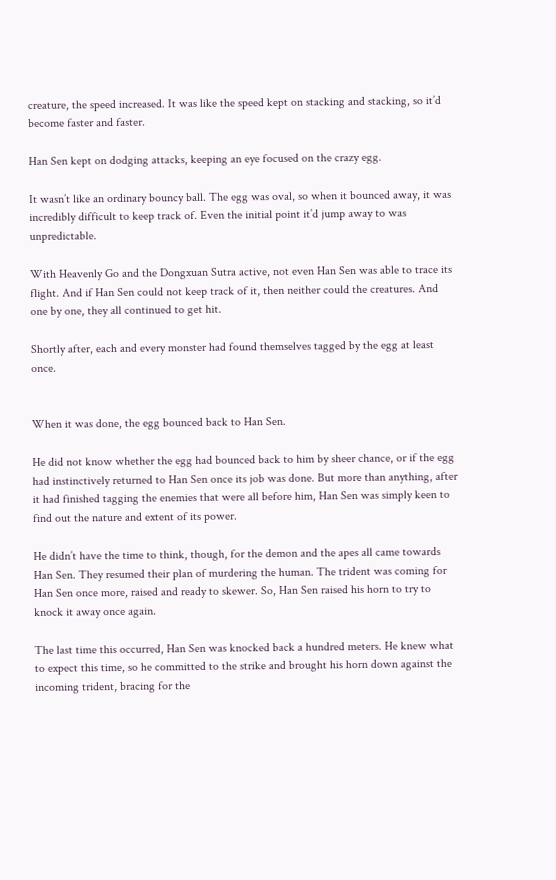creature, the speed increased. It was like the speed kept on stacking and stacking, so it’d become faster and faster.

Han Sen kept on dodging attacks, keeping an eye focused on the crazy egg.

It wasn’t like an ordinary bouncy ball. The egg was oval, so when it bounced away, it was incredibly difficult to keep track of. Even the initial point it’d jump away to was unpredictable.

With Heavenly Go and the Dongxuan Sutra active, not even Han Sen was able to trace its flight. And if Han Sen could not keep track of it, then neither could the creatures. And one by one, they all continued to get hit.

Shortly after, each and every monster had found themselves tagged by the egg at least once.


When it was done, the egg bounced back to Han Sen.

He did not know whether the egg had bounced back to him by sheer chance, or if the egg had instinctively returned to Han Sen once its job was done. But more than anything, after it had finished tagging the enemies that were all before him, Han Sen was simply keen to find out the nature and extent of its power.

He didn’t have the time to think, though, for the demon and the apes all came towards Han Sen. They resumed their plan of murdering the human. The trident was coming for Han Sen once more, raised and ready to skewer. So, Han Sen raised his horn to try to knock it away once again.

The last time this occurred, Han Sen was knocked back a hundred meters. He knew what to expect this time, so he committed to the strike and brought his horn down against the incoming trident, bracing for the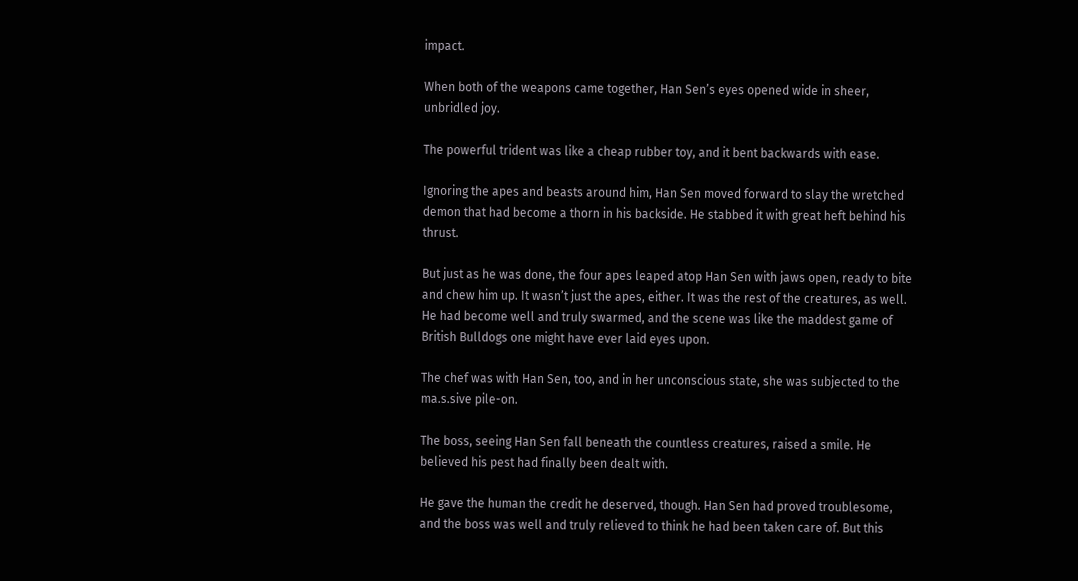impact.

When both of the weapons came together, Han Sen’s eyes opened wide in sheer, unbridled joy.

The powerful trident was like a cheap rubber toy, and it bent backwards with ease.

Ignoring the apes and beasts around him, Han Sen moved forward to slay the wretched demon that had become a thorn in his backside. He stabbed it with great heft behind his thrust.

But just as he was done, the four apes leaped atop Han Sen with jaws open, ready to bite and chew him up. It wasn’t just the apes, either. It was the rest of the creatures, as well. He had become well and truly swarmed, and the scene was like the maddest game of British Bulldogs one might have ever laid eyes upon.

The chef was with Han Sen, too, and in her unconscious state, she was subjected to the ma.s.sive pile-on.

The boss, seeing Han Sen fall beneath the countless creatures, raised a smile. He believed his pest had finally been dealt with.

He gave the human the credit he deserved, though. Han Sen had proved troublesome, and the boss was well and truly relieved to think he had been taken care of. But this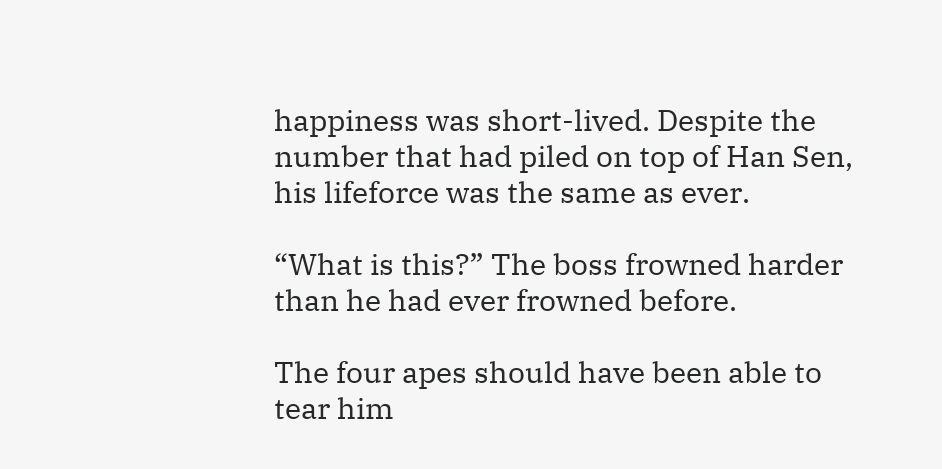happiness was short-lived. Despite the number that had piled on top of Han Sen, his lifeforce was the same as ever.

“What is this?” The boss frowned harder than he had ever frowned before.

The four apes should have been able to tear him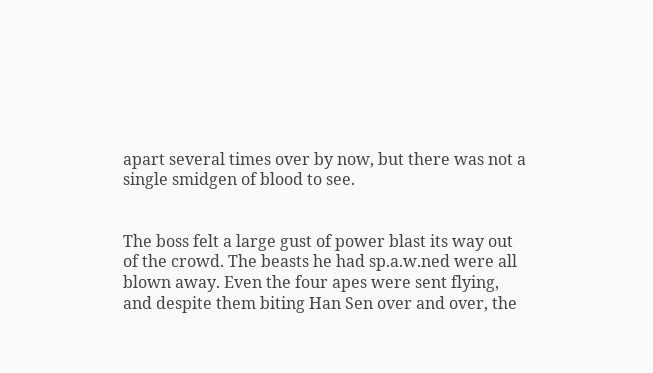apart several times over by now, but there was not a single smidgen of blood to see.


The boss felt a large gust of power blast its way out of the crowd. The beasts he had sp.a.w.ned were all blown away. Even the four apes were sent flying, and despite them biting Han Sen over and over, the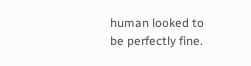human looked to be perfectly fine.